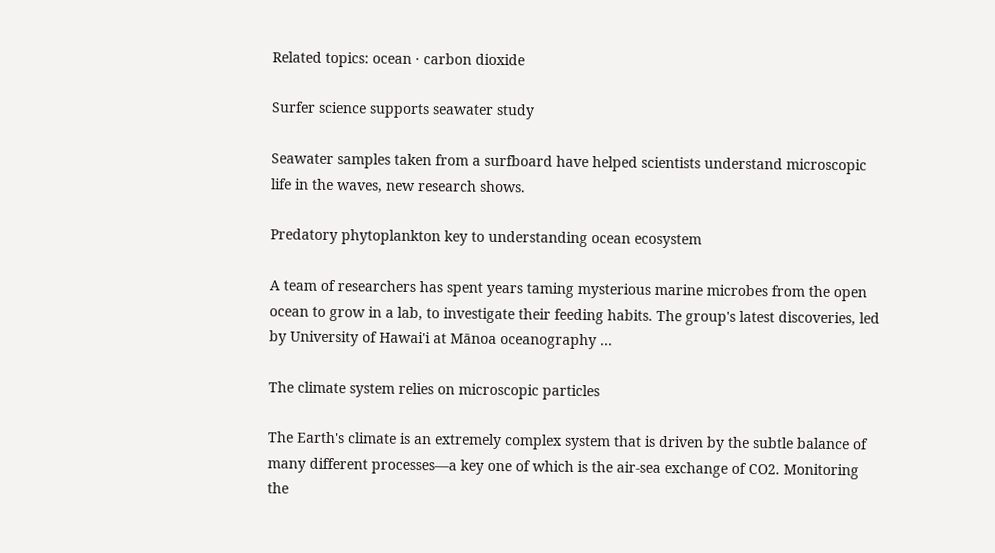Related topics: ocean · carbon dioxide

Surfer science supports seawater study

Seawater samples taken from a surfboard have helped scientists understand microscopic life in the waves, new research shows.

Predatory phytoplankton key to understanding ocean ecosystem

A team of researchers has spent years taming mysterious marine microbes from the open ocean to grow in a lab, to investigate their feeding habits. The group's latest discoveries, led by University of Hawai'i at Mānoa oceanography ...

The climate system relies on microscopic particles

The Earth's climate is an extremely complex system that is driven by the subtle balance of many different processes—a key one of which is the air-sea exchange of CO2. Monitoring the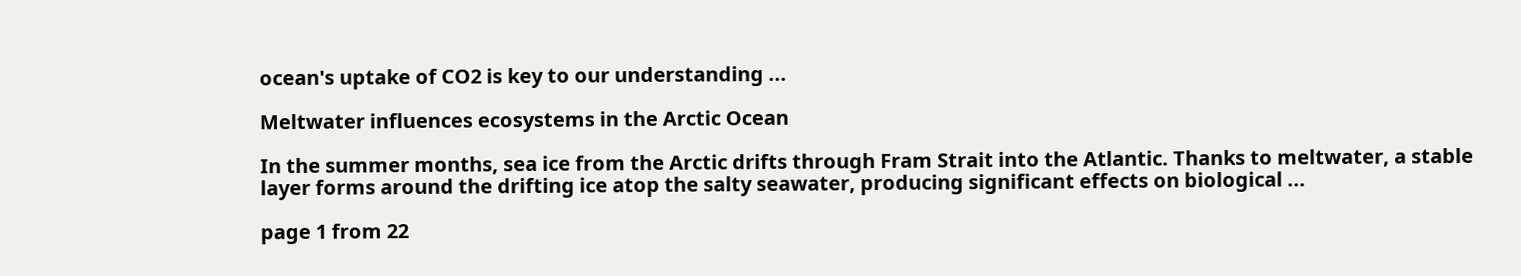ocean's uptake of CO2 is key to our understanding ...

Meltwater influences ecosystems in the Arctic Ocean

In the summer months, sea ice from the Arctic drifts through Fram Strait into the Atlantic. Thanks to meltwater, a stable layer forms around the drifting ice atop the salty seawater, producing significant effects on biological ...

page 1 from 22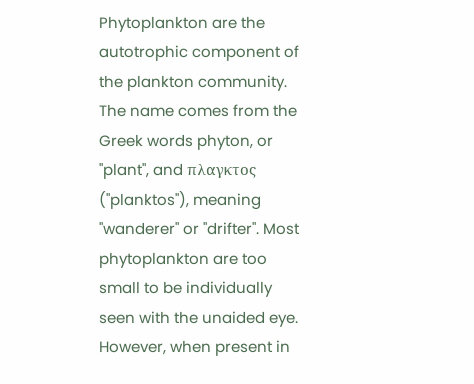Phytoplankton are the autotrophic component of the plankton community. The name comes from the Greek words phyton, or "plant", and πλαγκτος ("planktos"), meaning "wanderer" or "drifter". Most phytoplankton are too small to be individually seen with the unaided eye. However, when present in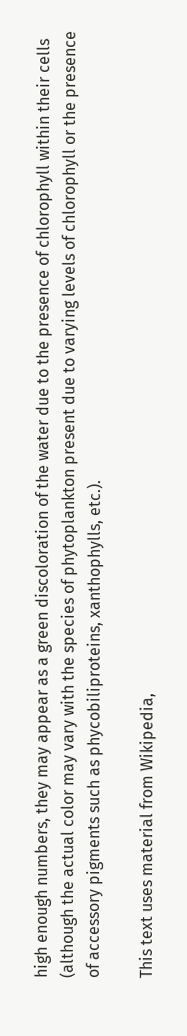high enough numbers, they may appear as a green discoloration of the water due to the presence of chlorophyll within their cells (although the actual color may vary with the species of phytoplankton present due to varying levels of chlorophyll or the presence of accessory pigments such as phycobiliproteins, xanthophylls, etc.).

This text uses material from Wikipedia,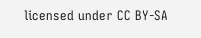licensed under CC BY-SA